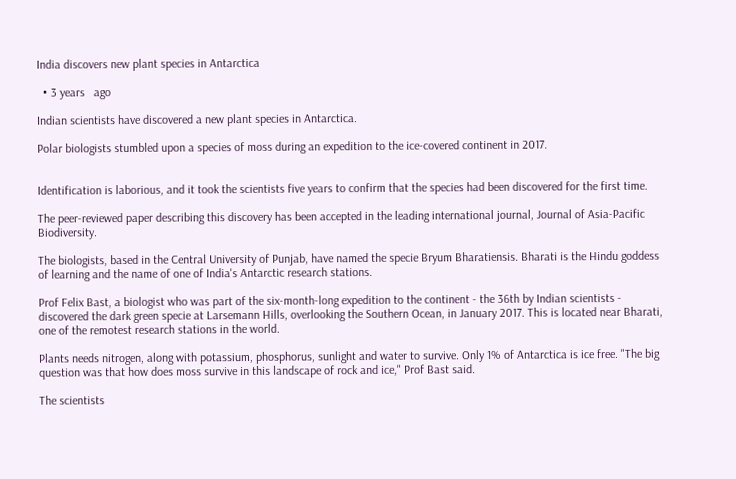India discovers new plant species in Antarctica

  • 3 years   ago

Indian scientists have discovered a new plant species in Antarctica.

Polar biologists stumbled upon a species of moss during an expedition to the ice-covered continent in 2017.


Identification is laborious, and it took the scientists five years to confirm that the species had been discovered for the first time.

The peer-reviewed paper describing this discovery has been accepted in the leading international journal, Journal of Asia-Pacific Biodiversity.

The biologists, based in the Central University of Punjab, have named the specie Bryum Bharatiensis. Bharati is the Hindu goddess of learning and the name of one of India's Antarctic research stations.

Prof Felix Bast, a biologist who was part of the six-month-long expedition to the continent - the 36th by Indian scientists - discovered the dark green specie at Larsemann Hills, overlooking the Southern Ocean, in January 2017. This is located near Bharati, one of the remotest research stations in the world.

Plants needs nitrogen, along with potassium, phosphorus, sunlight and water to survive. Only 1% of Antarctica is ice free. "The big question was that how does moss survive in this landscape of rock and ice," Prof Bast said.

The scientists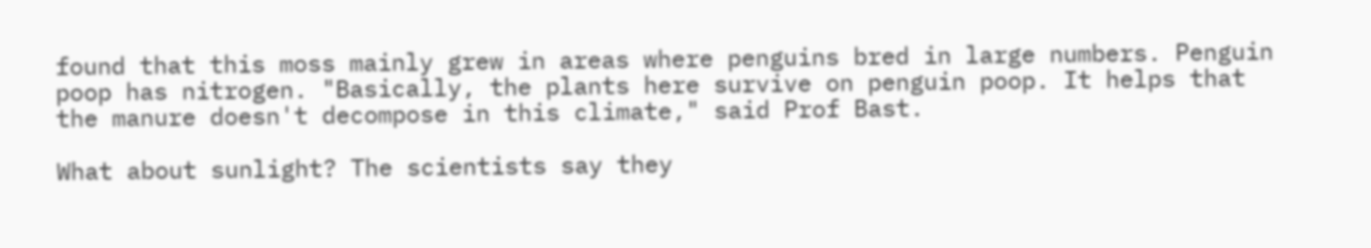found that this moss mainly grew in areas where penguins bred in large numbers. Penguin poop has nitrogen. "Basically, the plants here survive on penguin poop. It helps that the manure doesn't decompose in this climate," said Prof Bast.

What about sunlight? The scientists say they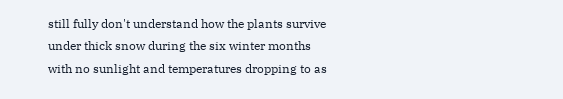still fully don't understand how the plants survive under thick snow during the six winter months with no sunlight and temperatures dropping to as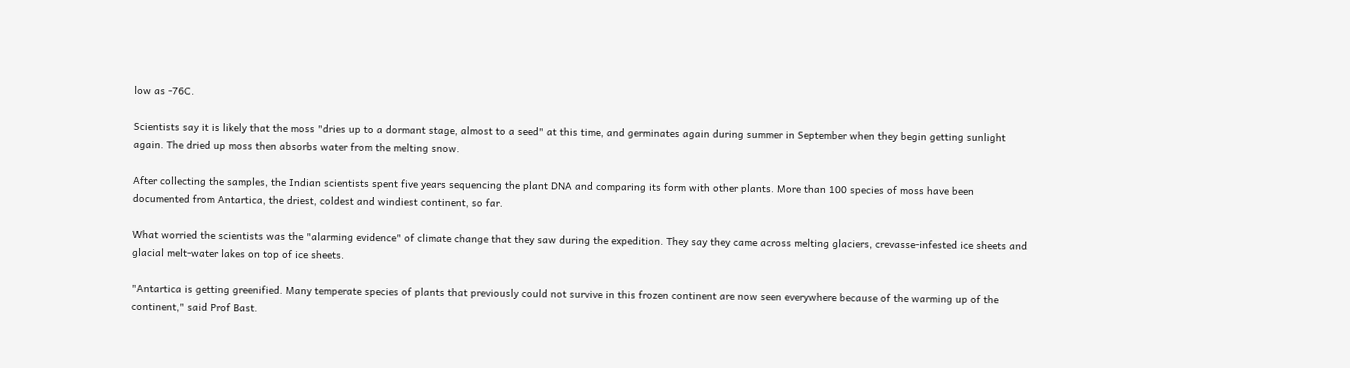low as -76C.

Scientists say it is likely that the moss "dries up to a dormant stage, almost to a seed" at this time, and germinates again during summer in September when they begin getting sunlight again. The dried up moss then absorbs water from the melting snow.

After collecting the samples, the Indian scientists spent five years sequencing the plant DNA and comparing its form with other plants. More than 100 species of moss have been documented from Antartica, the driest, coldest and windiest continent, so far.

What worried the scientists was the "alarming evidence" of climate change that they saw during the expedition. They say they came across melting glaciers, crevasse-infested ice sheets and glacial melt-water lakes on top of ice sheets.

"Antartica is getting greenified. Many temperate species of plants that previously could not survive in this frozen continent are now seen everywhere because of the warming up of the continent," said Prof Bast.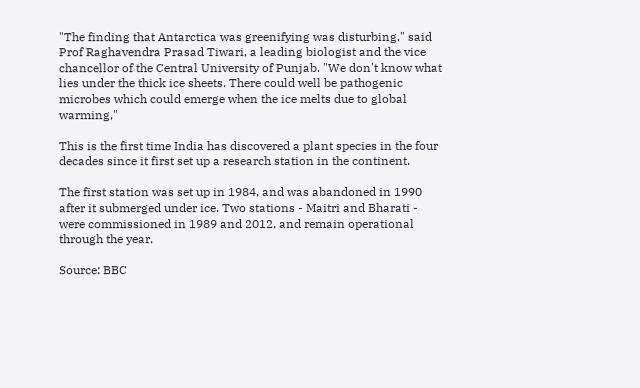"The finding that Antarctica was greenifying was disturbing," said Prof Raghavendra Prasad Tiwari, a leading biologist and the vice chancellor of the Central University of Punjab. "We don't know what lies under the thick ice sheets. There could well be pathogenic microbes which could emerge when the ice melts due to global warming,"

This is the first time India has discovered a plant species in the four decades since it first set up a research station in the continent.

The first station was set up in 1984, and was abandoned in 1990 after it submerged under ice. Two stations - Maitri and Bharati - were commissioned in 1989 and 2012, and remain operational through the year.

Source: BBC